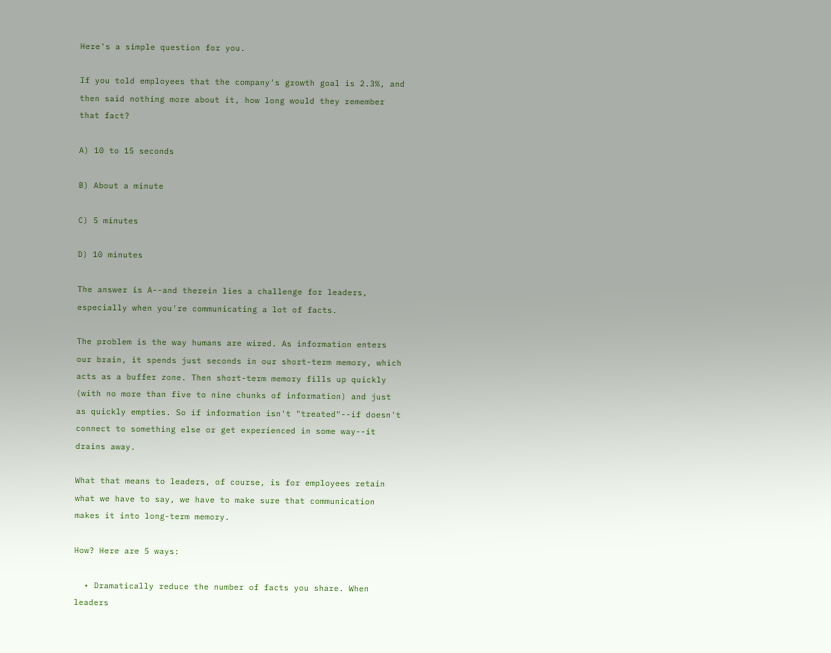Here's a simple question for you.

If you told employees that the company's growth goal is 2.3%, and then said nothing more about it, how long would they remember that fact?

A) 10 to 15 seconds

B) About a minute

C) 5 minutes

D) 10 minutes

The answer is A--and therein lies a challenge for leaders, especially when you're communicating a lot of facts.

The problem is the way humans are wired. As information enters our brain, it spends just seconds in our short-term memory, which acts as a buffer zone. Then short-term memory fills up quickly (with no more than five to nine chunks of information) and just as quickly empties. So if information isn't "treated"--if doesn't connect to something else or get experienced in some way--it drains away.

What that means to leaders, of course, is for employees retain what we have to say, we have to make sure that communication makes it into long-term memory.

How? Here are 5 ways:

  • Dramatically reduce the number of facts you share. When leaders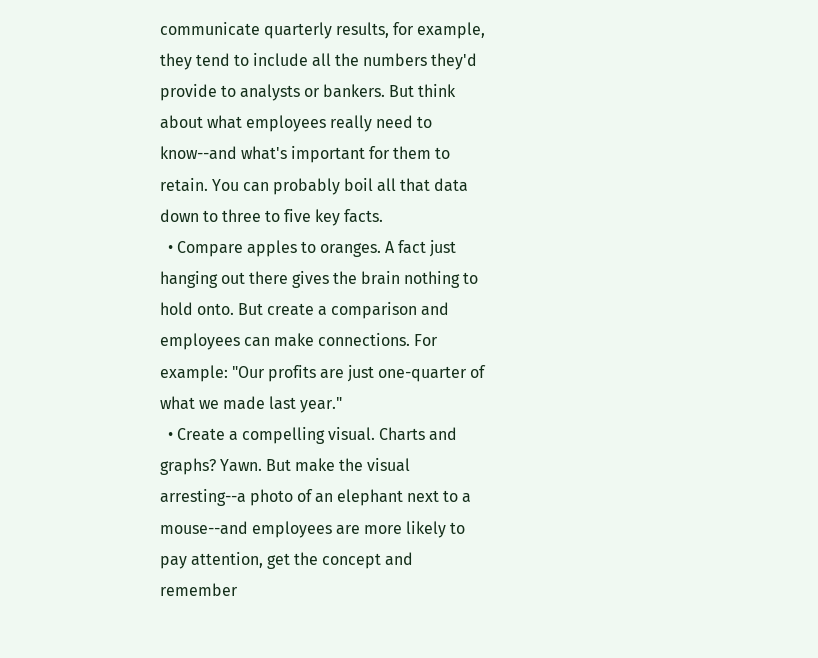communicate quarterly results, for example, they tend to include all the numbers they'd provide to analysts or bankers. But think about what employees really need to know--and what's important for them to retain. You can probably boil all that data down to three to five key facts.
  • Compare apples to oranges. A fact just hanging out there gives the brain nothing to hold onto. But create a comparison and employees can make connections. For example: "Our profits are just one-quarter of what we made last year."
  • Create a compelling visual. Charts and graphs? Yawn. But make the visual arresting--a photo of an elephant next to a mouse--and employees are more likely to pay attention, get the concept and remember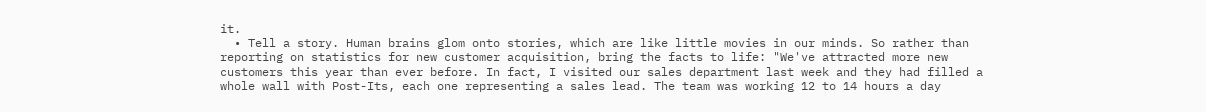it.
  • Tell a story. Human brains glom onto stories, which are like little movies in our minds. So rather than reporting on statistics for new customer acquisition, bring the facts to life: "We've attracted more new customers this year than ever before. In fact, I visited our sales department last week and they had filled a whole wall with Post-Its, each one representing a sales lead. The team was working 12 to 14 hours a day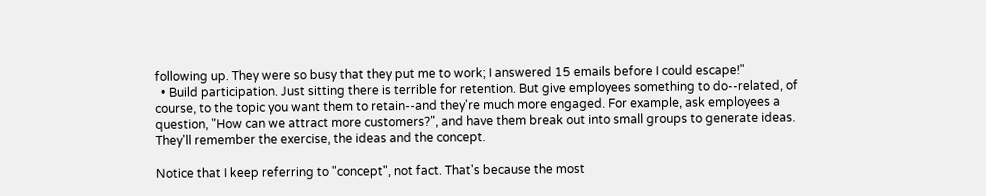following up. They were so busy that they put me to work; I answered 15 emails before I could escape!"
  • Build participation. Just sitting there is terrible for retention. But give employees something to do--related, of course, to the topic you want them to retain--and they're much more engaged. For example, ask employees a question, "How can we attract more customers?", and have them break out into small groups to generate ideas. They'll remember the exercise, the ideas and the concept.

Notice that I keep referring to "concept", not fact. That's because the most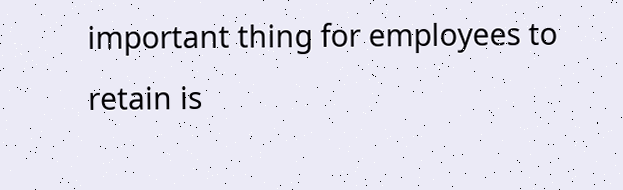important thing for employees to retain is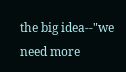the big idea--"we need more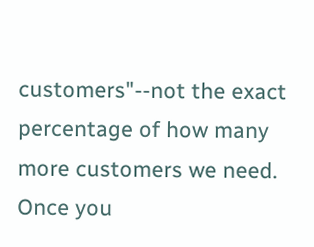customers"--not the exact percentage of how many more customers we need. Once you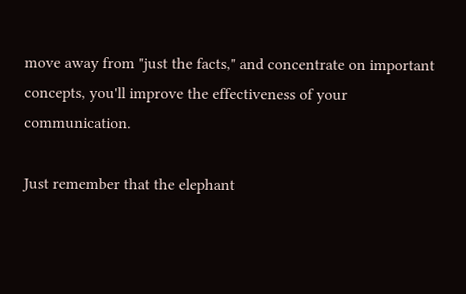move away from "just the facts," and concentrate on important concepts, you'll improve the effectiveness of your communication.

Just remember that the elephant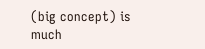(big concept) is much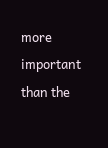more important than the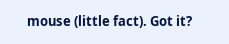mouse (little fact). Got it?